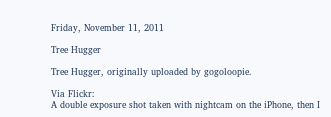Friday, November 11, 2011

Tree Hugger

Tree Hugger, originally uploaded by gogoloopie.

Via Flickr:
A double exposure shot taken with nightcam on the iPhone, then I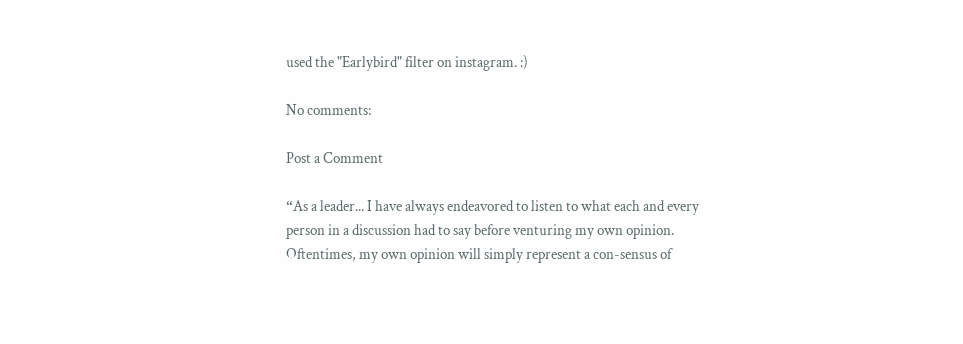used the "Earlybird" filter on instagram. :)

No comments:

Post a Comment

“As a leader... I have always endeavored to listen to what each and every person in a discussion had to say before venturing my own opinion. Oftentimes, my own opinion will simply represent a con-sensus of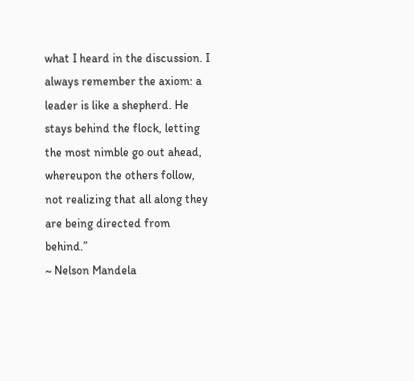what I heard in the discussion. I always remember the axiom: a leader is like a shepherd. He stays behind the flock, letting the most nimble go out ahead, whereupon the others follow, not realizing that all along they are being directed from behind.”
~ Nelson Mandela